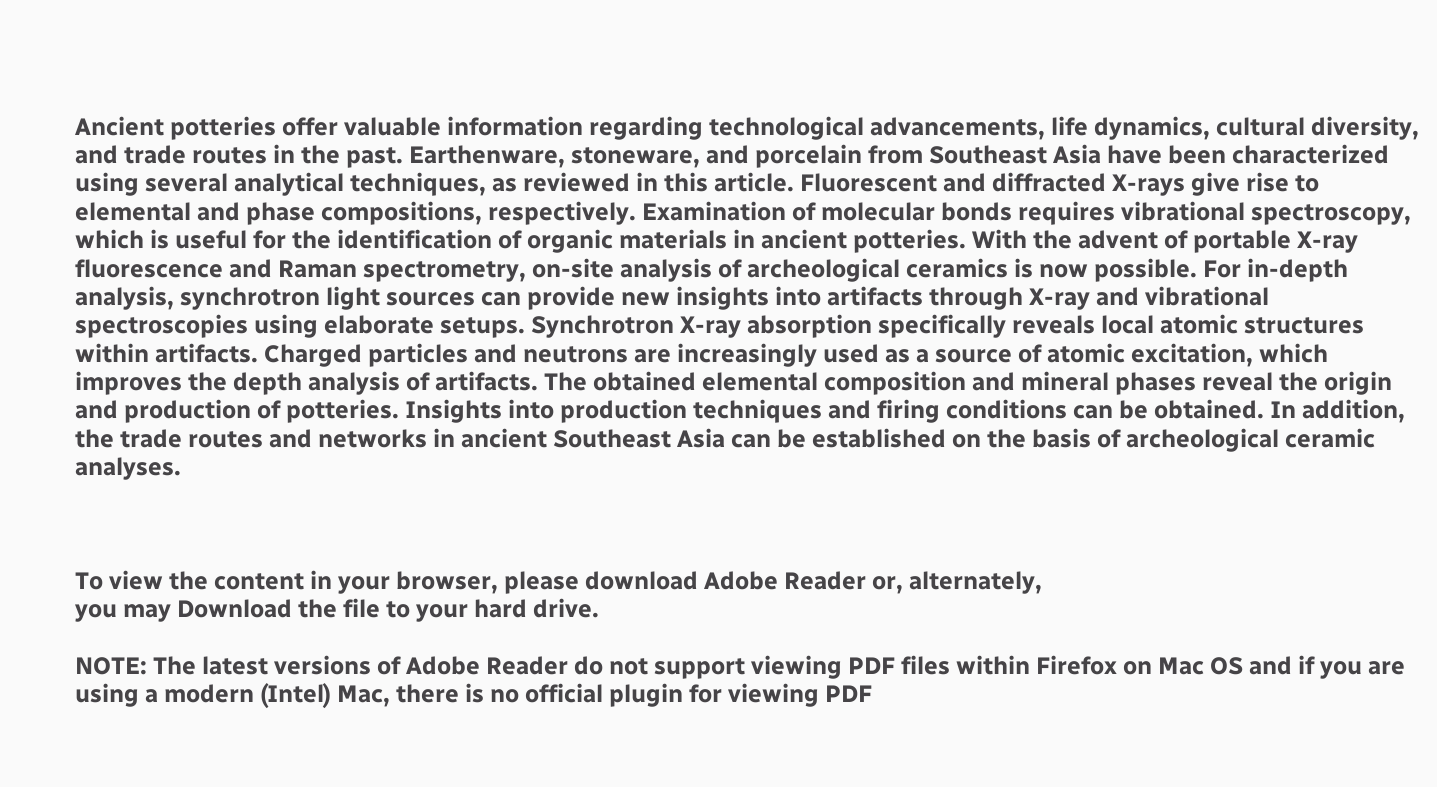Ancient potteries offer valuable information regarding technological advancements, life dynamics, cultural diversity, and trade routes in the past. Earthenware, stoneware, and porcelain from Southeast Asia have been characterized using several analytical techniques, as reviewed in this article. Fluorescent and diffracted X-rays give rise to elemental and phase compositions, respectively. Examination of molecular bonds requires vibrational spectroscopy, which is useful for the identification of organic materials in ancient potteries. With the advent of portable X-ray fluorescence and Raman spectrometry, on-site analysis of archeological ceramics is now possible. For in-depth analysis, synchrotron light sources can provide new insights into artifacts through X-ray and vibrational spectroscopies using elaborate setups. Synchrotron X-ray absorption specifically reveals local atomic structures within artifacts. Charged particles and neutrons are increasingly used as a source of atomic excitation, which improves the depth analysis of artifacts. The obtained elemental composition and mineral phases reveal the origin and production of potteries. Insights into production techniques and firing conditions can be obtained. In addition, the trade routes and networks in ancient Southeast Asia can be established on the basis of archeological ceramic analyses.



To view the content in your browser, please download Adobe Reader or, alternately,
you may Download the file to your hard drive.

NOTE: The latest versions of Adobe Reader do not support viewing PDF files within Firefox on Mac OS and if you are using a modern (Intel) Mac, there is no official plugin for viewing PDF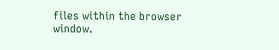files within the browser window.